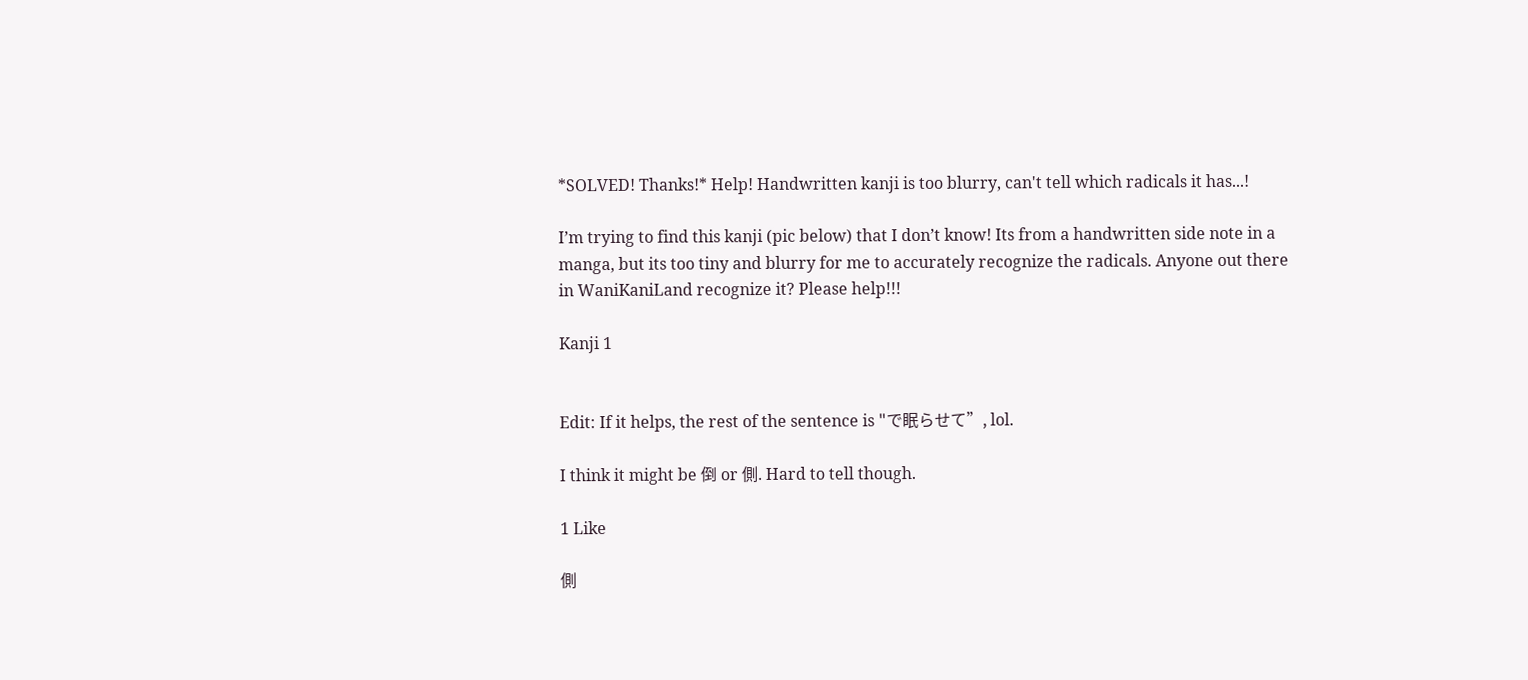*SOLVED! Thanks!* Help! Handwritten kanji is too blurry, can't tell which radicals it has...!

I’m trying to find this kanji (pic below) that I don’t know! Its from a handwritten side note in a manga, but its too tiny and blurry for me to accurately recognize the radicals. Anyone out there in WaniKaniLand recognize it? Please help!!!

Kanji 1


Edit: If it helps, the rest of the sentence is "で眠らせて”, lol.

I think it might be 倒 or 側. Hard to tell though.

1 Like

側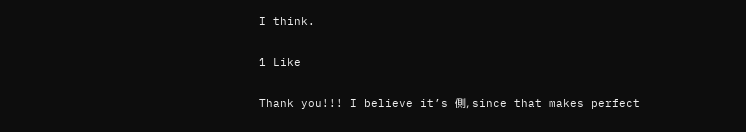I think.

1 Like

Thank you!!! I believe it’s 側, since that makes perfect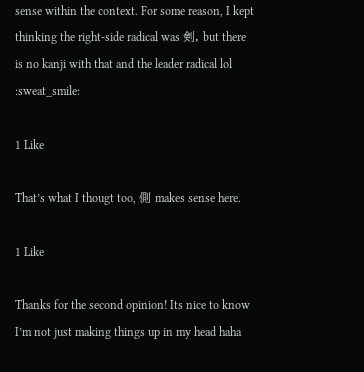sense within the context. For some reason, I kept thinking the right-side radical was 剣, but there is no kanji with that and the leader radical lol :sweat_smile:

1 Like

That’s what I thougt too, 側 makes sense here.

1 Like

Thanks for the second opinion! Its nice to know I’m not just making things up in my head haha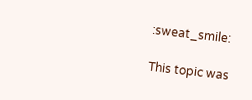:sweat_smile:

This topic was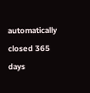automatically closed 365 days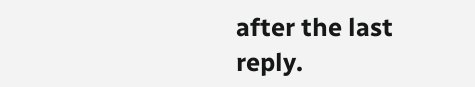after the last reply.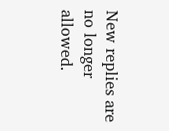New replies are no longer allowed.